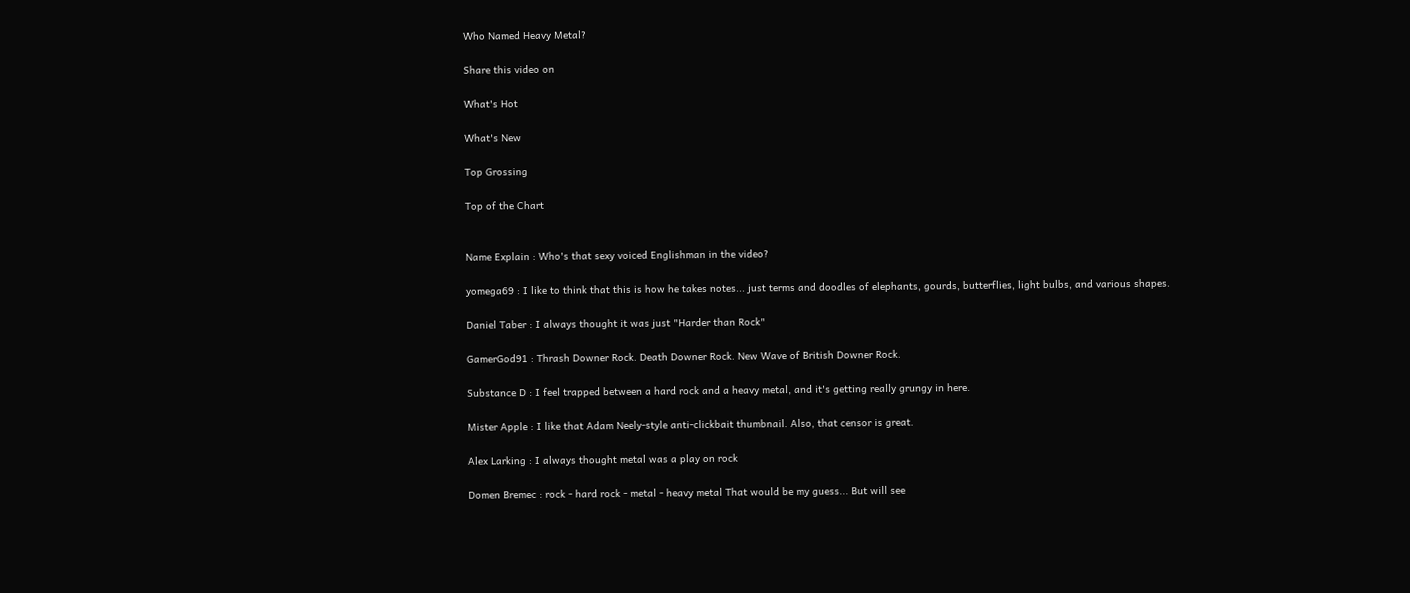Who Named Heavy Metal?

Share this video on

What's Hot

What's New

Top Grossing

Top of the Chart


Name Explain : Who's that sexy voiced Englishman in the video?

yomega69 : I like to think that this is how he takes notes... just terms and doodles of elephants, gourds, butterflies, light bulbs, and various shapes.

Daniel Taber : I always thought it was just "Harder than Rock"

GamerGod91 : Thrash Downer Rock. Death Downer Rock. New Wave of British Downer Rock.

Substance D : I feel trapped between a hard rock and a heavy metal, and it's getting really grungy in here.

Mister Apple : I like that Adam Neely-style anti-clickbait thumbnail. Also, that censor is great.

Alex Larking : I always thought metal was a play on rock

Domen Bremec : rock - hard rock - metal - heavy metal That would be my guess... But will see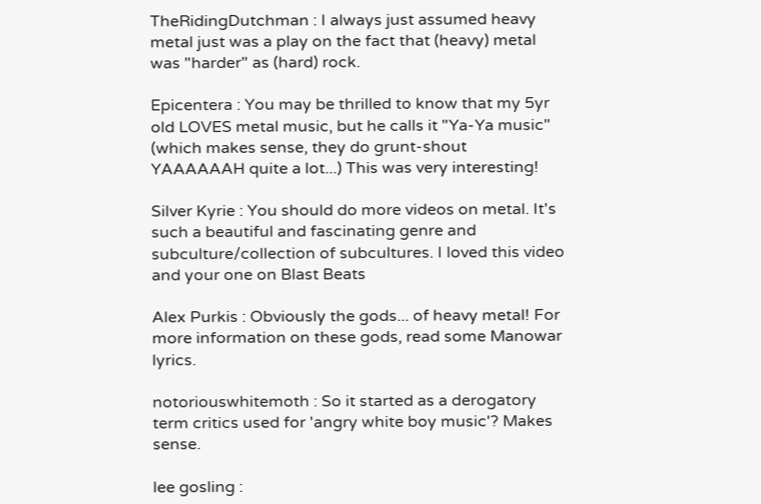TheRidingDutchman : I always just assumed heavy metal just was a play on the fact that (heavy) metal was "harder" as (hard) rock.

Epicentera : You may be thrilled to know that my 5yr old LOVES metal music, but he calls it "Ya-Ya music" (which makes sense, they do grunt-shout YAAAAAAH quite a lot...) This was very interesting!

Silver Kyrie : You should do more videos on metal. It's such a beautiful and fascinating genre and subculture/collection of subcultures. I loved this video and your one on Blast Beats

Alex Purkis : Obviously the gods... of heavy metal! For more information on these gods, read some Manowar lyrics.

notoriouswhitemoth : So it started as a derogatory term critics used for 'angry white boy music'? Makes sense.

lee gosling :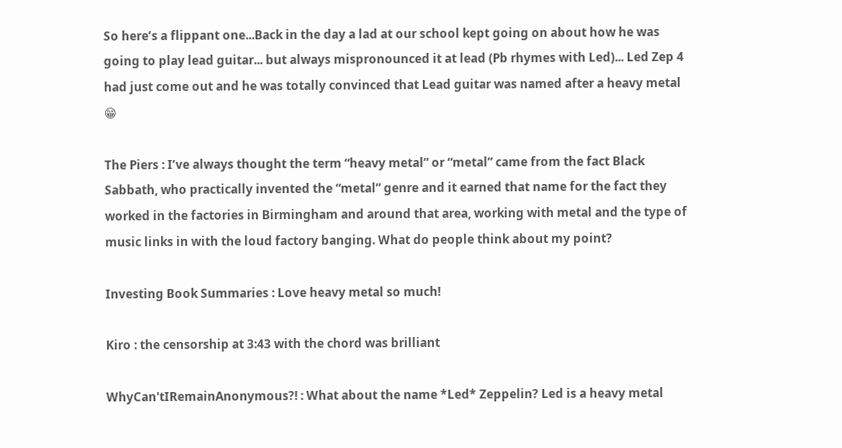So here’s a flippant one...Back in the day a lad at our school kept going on about how he was going to play lead guitar... but always mispronounced it at lead (Pb rhymes with Led)... Led Zep 4 had just come out and he was totally convinced that Lead guitar was named after a heavy metal 😁

The Piers : I’ve always thought the term “heavy metal” or “metal” came from the fact Black Sabbath, who practically invented the “metal” genre and it earned that name for the fact they worked in the factories in Birmingham and around that area, working with metal and the type of music links in with the loud factory banging. What do people think about my point?

Investing Book Summaries : Love heavy metal so much!

Kiro : the censorship at 3:43 with the chord was brilliant

WhyCan'tIRemainAnonymous?! : What about the name *Led* Zeppelin? Led is a heavy metal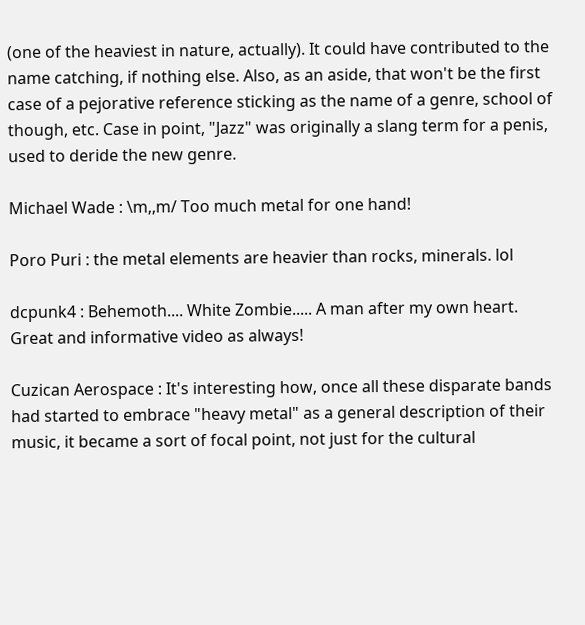(one of the heaviest in nature, actually). It could have contributed to the name catching, if nothing else. Also, as an aside, that won't be the first case of a pejorative reference sticking as the name of a genre, school of though, etc. Case in point, "Jazz" was originally a slang term for a penis, used to deride the new genre.

Michael Wade : \m,,m/ Too much metal for one hand!

Poro Puri : the metal elements are heavier than rocks, minerals. lol

dcpunk4 : Behemoth.... White Zombie..... A man after my own heart. Great and informative video as always!

Cuzican Aerospace : It's interesting how, once all these disparate bands had started to embrace "heavy metal" as a general description of their music, it became a sort of focal point, not just for the cultural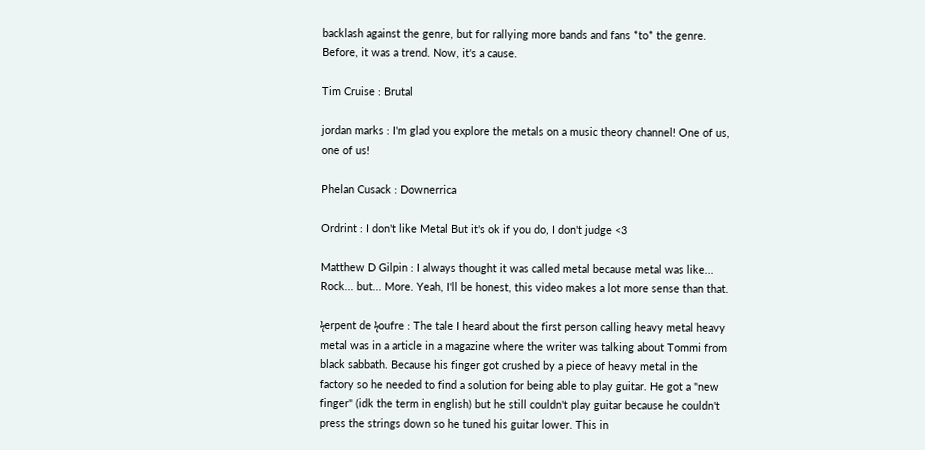backlash against the genre, but for rallying more bands and fans *to* the genre. Before, it was a trend. Now, it's a cause.

Tim Cruise : Brutal

jordan marks : I'm glad you explore the metals on a music theory channel! One of us, one of us!

Phelan Cusack : Downerrica

Ordrint : I don't like Metal But it's ok if you do, I don't judge <3

Matthew D Gilpin : I always thought it was called metal because metal was like... Rock... but... More. Yeah, I'll be honest, this video makes a lot more sense than that.

ϟerpent de ϟoufre : The tale I heard about the first person calling heavy metal heavy metal was in a article in a magazine where the writer was talking about Tommi from black sabbath. Because his finger got crushed by a piece of heavy metal in the factory so he needed to find a solution for being able to play guitar. He got a "new finger" (idk the term in english) but he still couldn't play guitar because he couldn't press the strings down so he tuned his guitar lower. This in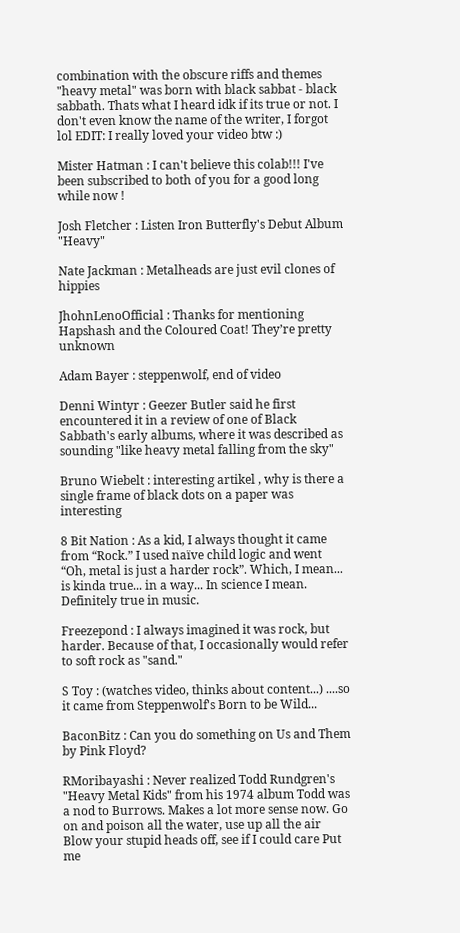combination with the obscure riffs and themes "heavy metal" was born with black sabbat - black sabbath. Thats what I heard idk if its true or not. I don't even know the name of the writer, I forgot lol EDIT: I really loved your video btw :)

Mister Hatman : I can't believe this colab!!! I've been subscribed to both of you for a good long while now !

Josh Fletcher : Listen Iron Butterfly's Debut Album "Heavy"

Nate Jackman : Metalheads are just evil clones of hippies

JhohnLenoOfficial : Thanks for mentioning Hapshash and the Coloured Coat! They’re pretty unknown

Adam Bayer : steppenwolf, end of video

Denni Wintyr : Geezer Butler said he first encountered it in a review of one of Black Sabbath's early albums, where it was described as sounding "like heavy metal falling from the sky"

Bruno Wiebelt : interesting artikel , why is there a single frame of black dots on a paper was interesting

8 Bit Nation : As a kid, I always thought it came from “Rock.” I used naïve child logic and went “Oh, metal is just a harder rock”. Which, I mean... is kinda true... in a way... In science I mean. Definitely true in music.

Freezepond : I always imagined it was rock, but harder. Because of that, I occasionally would refer to soft rock as "sand."

S Toy : (watches video, thinks about content...) ....so it came from Steppenwolf's Born to be Wild...

BaconBitz : Can you do something on Us and Them by Pink Floyd?

RMoribayashi : Never realized Todd Rundgren's "Heavy Metal Kids" from his 1974 album Todd was a nod to Burrows. Makes a lot more sense now. Go on and poison all the water, use up all the air Blow your stupid heads off, see if I could care Put me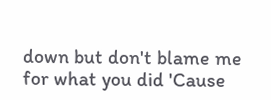down but don't blame me for what you did 'Cause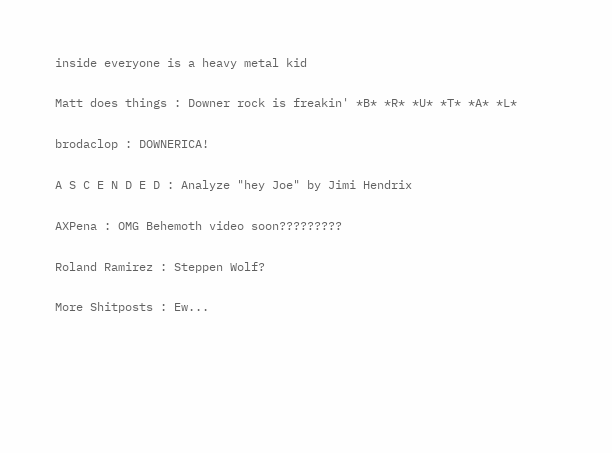inside everyone is a heavy metal kid

Matt does things : Downer rock is freakin' *B* *R* *U* *T* *A* *L*

brodaclop : DOWNERICA!

A S C E N D E D : Analyze "hey Joe" by Jimi Hendrix

AXPena : OMG Behemoth video soon?????????

Roland Ramirez : Steppen Wolf?

More Shitposts : Ew...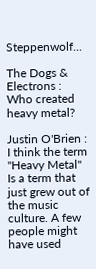Steppenwolf...

The Dogs & Electrons : Who created heavy metal?

Justin O'Brien : I think the term "Heavy Metal" Is a term that just grew out of the music culture. A few people might have used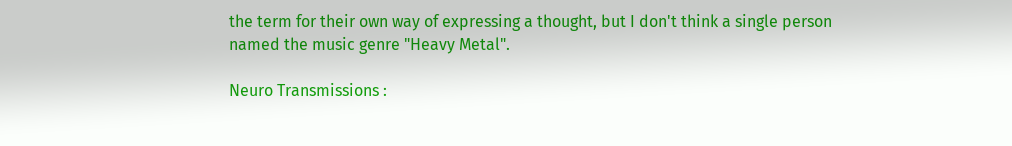the term for their own way of expressing a thought, but I don't think a single person named the music genre "Heavy Metal".

Neuro Transmissions :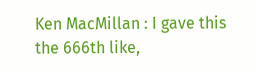Ken MacMillan : I gave this the 666th like,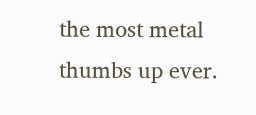the most metal thumbs up ever.